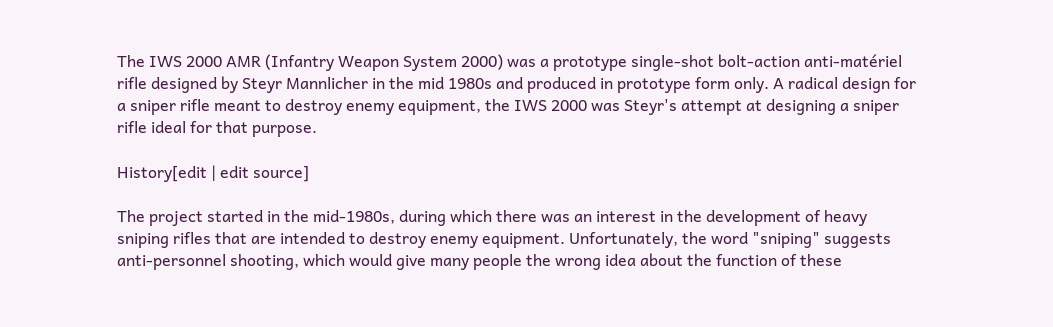The IWS 2000 AMR (Infantry Weapon System 2000) was a prototype single-shot bolt-action anti-matériel rifle designed by Steyr Mannlicher in the mid 1980s and produced in prototype form only. A radical design for a sniper rifle meant to destroy enemy equipment, the IWS 2000 was Steyr's attempt at designing a sniper rifle ideal for that purpose.

History[edit | edit source]

The project started in the mid-1980s, during which there was an interest in the development of heavy sniping rifles that are intended to destroy enemy equipment. Unfortunately, the word "sniping" suggests anti-personnel shooting, which would give many people the wrong idea about the function of these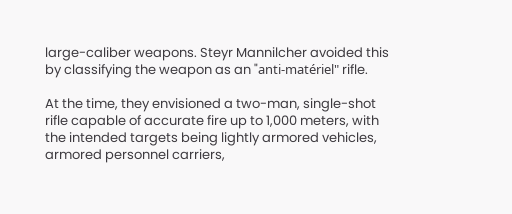large-caliber weapons. Steyr Mannilcher avoided this by classifying the weapon as an "anti-matériel" rifle.

At the time, they envisioned a two-man, single-shot rifle capable of accurate fire up to 1,000 meters, with the intended targets being lightly armored vehicles, armored personnel carriers,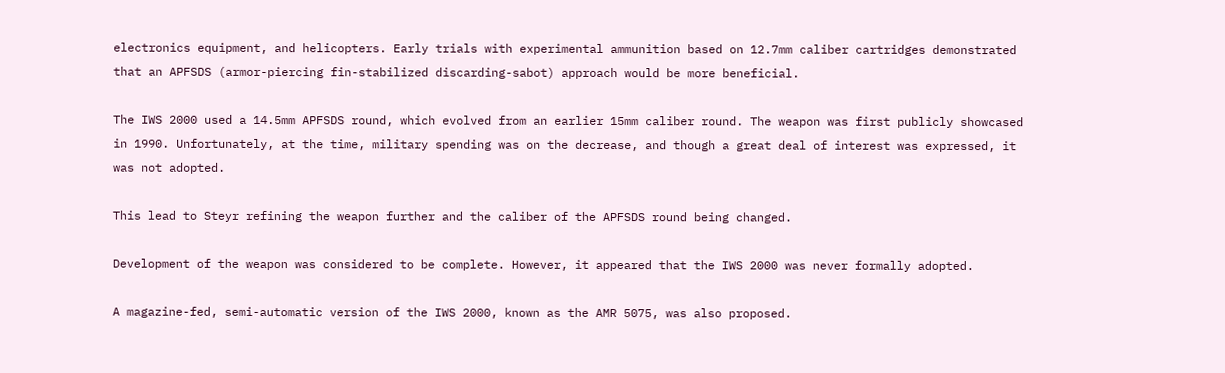electronics equipment, and helicopters. Early trials with experimental ammunition based on 12.7mm caliber cartridges demonstrated that an APFSDS (armor-piercing fin-stabilized discarding-sabot) approach would be more beneficial.

The IWS 2000 used a 14.5mm APFSDS round, which evolved from an earlier 15mm caliber round. The weapon was first publicly showcased in 1990. Unfortunately, at the time, military spending was on the decrease, and though a great deal of interest was expressed, it was not adopted.

This lead to Steyr refining the weapon further and the caliber of the APFSDS round being changed.

Development of the weapon was considered to be complete. However, it appeared that the IWS 2000 was never formally adopted.

A magazine-fed, semi-automatic version of the IWS 2000, known as the AMR 5075, was also proposed.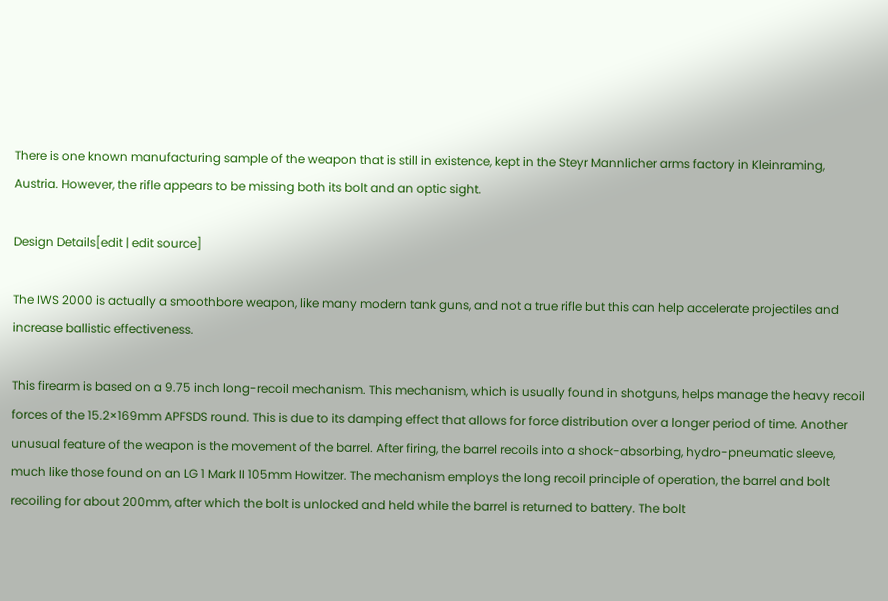There is one known manufacturing sample of the weapon that is still in existence, kept in the Steyr Mannlicher arms factory in Kleinraming, Austria. However, the rifle appears to be missing both its bolt and an optic sight.

Design Details[edit | edit source]

The IWS 2000 is actually a smoothbore weapon, like many modern tank guns, and not a true rifle but this can help accelerate projectiles and increase ballistic effectiveness.

This firearm is based on a 9.75 inch long-recoil mechanism. This mechanism, which is usually found in shotguns, helps manage the heavy recoil forces of the 15.2×169mm APFSDS round. This is due to its damping effect that allows for force distribution over a longer period of time. Another unusual feature of the weapon is the movement of the barrel. After firing, the barrel recoils into a shock-absorbing, hydro-pneumatic sleeve, much like those found on an LG 1 Mark II 105mm Howitzer. The mechanism employs the long recoil principle of operation, the barrel and bolt recoiling for about 200mm, after which the bolt is unlocked and held while the barrel is returned to battery. The bolt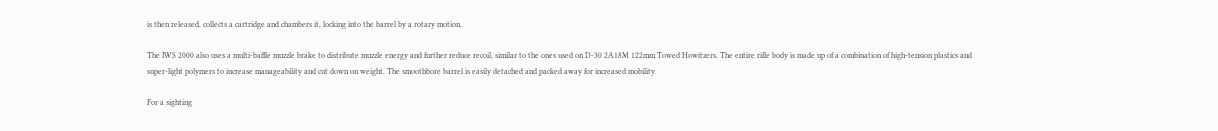is then released, collects a cartridge and chambers it, locking into the barrel by a rotary motion.

The IWS 2000 also uses a multi-baffle muzzle brake to distribute muzzle energy and further reduce recoil, similar to the ones used on D-30 2A18M 122mm Towed Howitzers. The entire rifle body is made up of a combination of high-tension plastics and super-light polymers to increase manageability and cut down on weight. The smoothbore barrel is easily detached and packed away for increased mobility.

For a sighting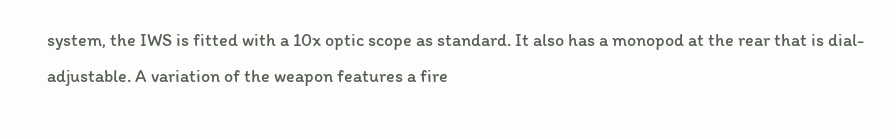system, the IWS is fitted with a 10x optic scope as standard. It also has a monopod at the rear that is dial-adjustable. A variation of the weapon features a fire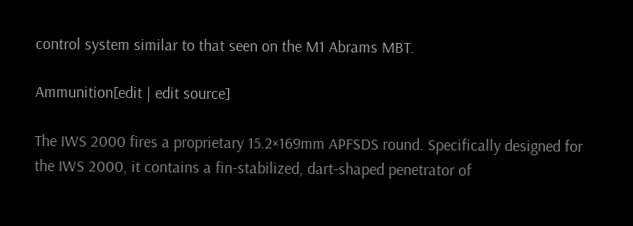control system similar to that seen on the M1 Abrams MBT.

Ammunition[edit | edit source]

The IWS 2000 fires a proprietary 15.2×169mm APFSDS round. Specifically designed for the IWS 2000, it contains a fin-stabilized, dart-shaped penetrator of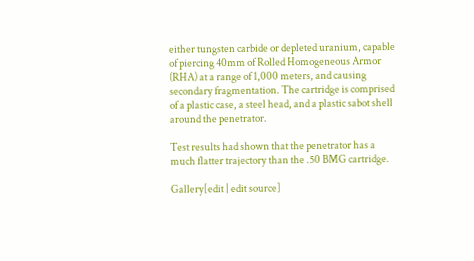either tungsten carbide or depleted uranium, capable of piercing 40mm of Rolled Homogeneous Armor (RHA) at a range of 1,000 meters, and causing secondary fragmentation. The cartridge is comprised of a plastic case, a steel head, and a plastic sabot shell around the penetrator.

Test results had shown that the penetrator has a much flatter trajectory than the .50 BMG cartridge.

Gallery[edit | edit source]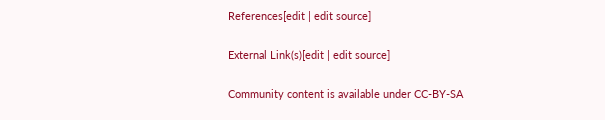References[edit | edit source]

External Link(s)[edit | edit source]

Community content is available under CC-BY-SA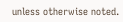unless otherwise noted.